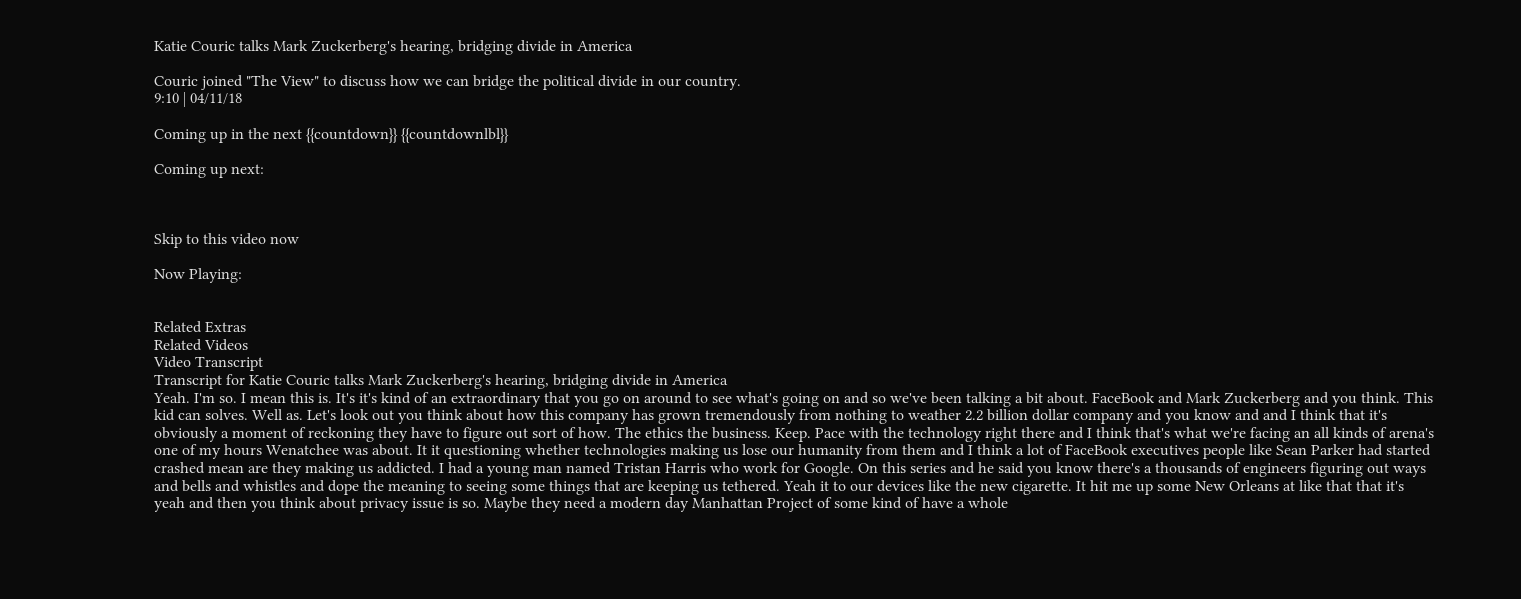Katie Couric talks Mark Zuckerberg's hearing, bridging divide in America

Couric joined "The View" to discuss how we can bridge the political divide in our country.
9:10 | 04/11/18

Coming up in the next {{countdown}} {{countdownlbl}}

Coming up next:



Skip to this video now

Now Playing:


Related Extras
Related Videos
Video Transcript
Transcript for Katie Couric talks Mark Zuckerberg's hearing, bridging divide in America
Yeah. I'm so. I mean this is. It's it's kind of an extraordinary that you go on around to see what's going on and so we've been talking a bit about. FaceBook and Mark Zuckerberg and you think. This kid can solves. Well as. Let's look out you think about how this company has grown tremendously from nothing to weather 2.2 billion dollar company and you know and and I think that it's obviously a moment of reckoning they have to figure out sort of how. The ethics the business. Keep. Pace with the technology right there and I think that's what we're facing an all kinds of arena's one of my hours Wenatchee was about. It it questioning whether technologies making us lose our humanity from them and I think a lot of FaceBook executives people like Sean Parker had started crashed mean are they making us addicted. I had a young man named Tristan Harris who work for Google. On this series and he said you know there's a thousands of engineers figuring out ways and bells and whistles and dope the meaning to seeing some things that are keeping us tethered. Yeah it to our devices like the new cigarette. It hit me up some New Orleans at like that that it's yeah and then you think about privacy issue is so. Maybe they need a modern day Manhattan Project of some kind of have a whole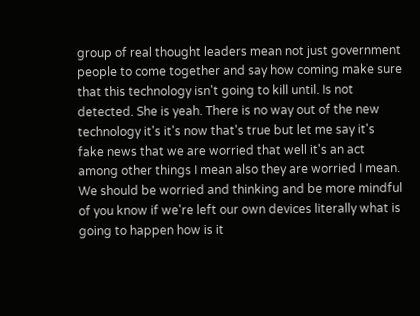group of real thought leaders mean not just government people to come together and say how coming make sure that this technology isn't going to kill until. Is not detected. She is yeah. There is no way out of the new technology it's it's now that's true but let me say it's fake news that we are worried that well it's an act among other things I mean also they are worried I mean. We should be worried and thinking and be more mindful of you know if we're left our own devices literally what is going to happen how is it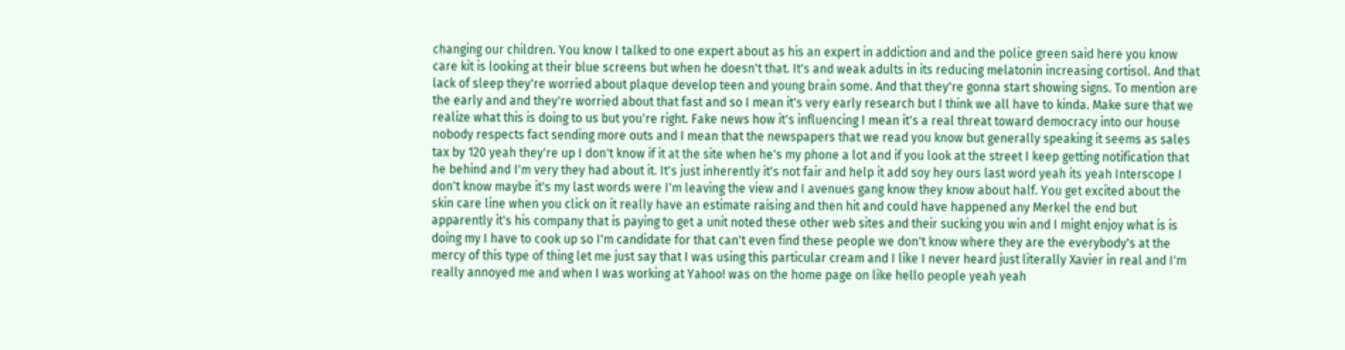changing our children. You know I talked to one expert about as his an expert in addiction and and the police green said here you know care kit is looking at their blue screens but when he doesn't that. It's and weak adults in its reducing melatonin increasing cortisol. And that lack of sleep they're worried about plaque develop teen and young brain some. And that they're gonna start showing signs. To mention are the early and and they're worried about that fast and so I mean it's very early research but I think we all have to kinda. Make sure that we realize what this is doing to us but you're right. Fake news how it's influencing I mean it's a real threat toward democracy into our house nobody respects fact sending more outs and I mean that the newspapers that we read you know but generally speaking it seems as sales tax by 120 yeah they're up I don't know if it at the site when he's my phone a lot and if you look at the street I keep getting notification that he behind and I'm very they had about it. It's just inherently it's not fair and help it add soy hey ours last word yeah its yeah Interscope I don't know maybe it's my last words were I'm leaving the view and I avenues gang know they know about half. You get excited about the skin care line when you click on it really have an estimate raising and then hit and could have happened any Merkel the end but apparently it's his company that is paying to get a unit noted these other web sites and their sucking you win and I might enjoy what is is doing my I have to cook up so I'm candidate for that can't even find these people we don't know where they are the everybody's at the mercy of this type of thing let me just say that I was using this particular cream and I like I never heard just literally Xavier in real and I'm really annoyed me and when I was working at Yahoo! was on the home page on like hello people yeah yeah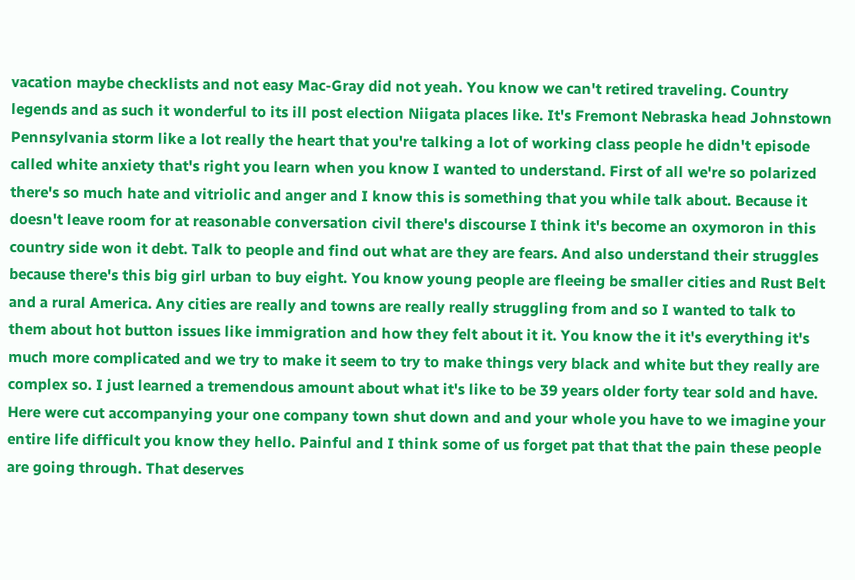vacation maybe checklists and not easy Mac-Gray did not yeah. You know we can't retired traveling. Country legends and as such it wonderful to its ill post election Niigata places like. It's Fremont Nebraska head Johnstown Pennsylvania storm like a lot really the heart that you're talking a lot of working class people he didn't episode called white anxiety that's right you learn when you know I wanted to understand. First of all we're so polarized there's so much hate and vitriolic and anger and I know this is something that you while talk about. Because it doesn't leave room for at reasonable conversation civil there's discourse I think it's become an oxymoron in this country side won it debt. Talk to people and find out what are they are fears. And also understand their struggles because there's this big girl urban to buy eight. You know young people are fleeing be smaller cities and Rust Belt and a rural America. Any cities are really and towns are really really struggling from and so I wanted to talk to them about hot button issues like immigration and how they felt about it it. You know the it it's everything it's much more complicated and we try to make it seem to try to make things very black and white but they really are complex so. I just learned a tremendous amount about what it's like to be 39 years older forty tear sold and have. Here were cut accompanying your one company town shut down and and your whole you have to we imagine your entire life difficult you know they hello. Painful and I think some of us forget pat that that the pain these people are going through. That deserves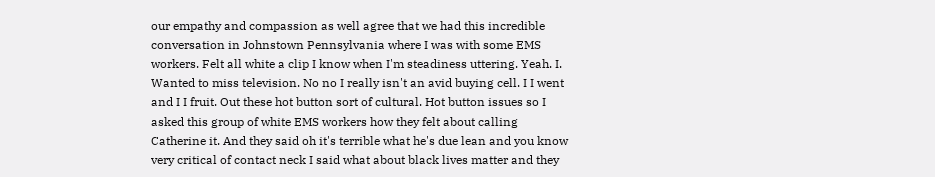our empathy and compassion as well agree that we had this incredible conversation in Johnstown Pennsylvania where I was with some EMS workers. Felt all white a clip I know when I'm steadiness uttering. Yeah. I. Wanted to miss television. No no I really isn't an avid buying cell. I I went and I I fruit. Out these hot button sort of cultural. Hot button issues so I asked this group of white EMS workers how they felt about calling Catherine it. And they said oh it's terrible what he's due lean and you know very critical of contact neck I said what about black lives matter and they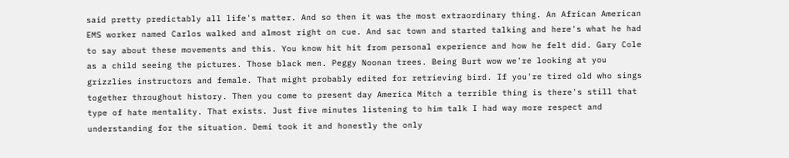said pretty predictably all life's matter. And so then it was the most extraordinary thing. An African American EMS worker named Carlos walked and almost right on cue. And sac town and started talking and here's what he had to say about these movements and this. You know hit hit from personal experience and how he felt did. Gary Cole as a child seeing the pictures. Those black men. Peggy Noonan trees. Being Burt wow we're looking at you grizzlies instructors and female. That might probably edited for retrieving bird. If you're tired old who sings together throughout history. Then you come to present day America Mitch a terrible thing is there's still that type of hate mentality. That exists. Just five minutes listening to him talk I had way more respect and understanding for the situation. Demi took it and honestly the only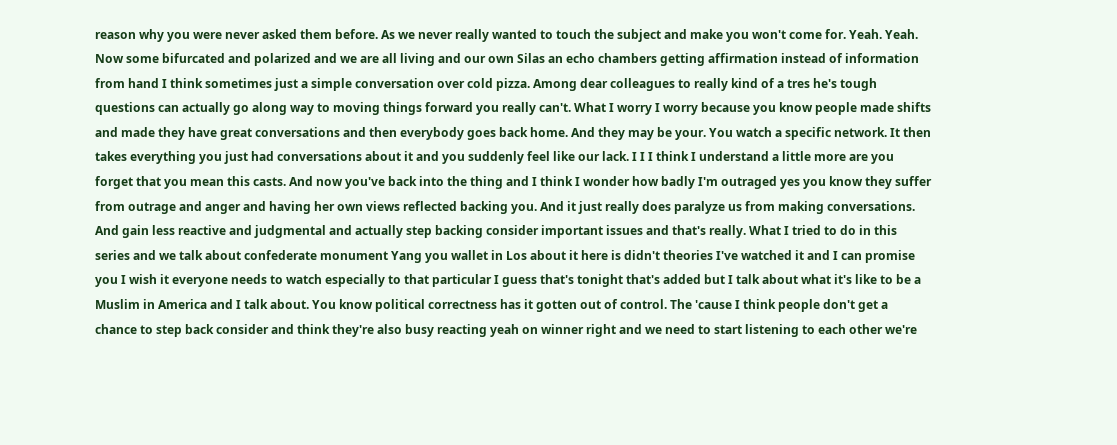reason why you were never asked them before. As we never really wanted to touch the subject and make you won't come for. Yeah. Yeah. Now some bifurcated and polarized and we are all living and our own Silas an echo chambers getting affirmation instead of information from hand I think sometimes just a simple conversation over cold pizza. Among dear colleagues to really kind of a tres he's tough questions can actually go along way to moving things forward you really can't. What I worry I worry because you know people made shifts and made they have great conversations and then everybody goes back home. And they may be your. You watch a specific network. It then takes everything you just had conversations about it and you suddenly feel like our lack. I I I think I understand a little more are you forget that you mean this casts. And now you've back into the thing and I think I wonder how badly I'm outraged yes you know they suffer from outrage and anger and having her own views reflected backing you. And it just really does paralyze us from making conversations. And gain less reactive and judgmental and actually step backing consider important issues and that's really. What I tried to do in this series and we talk about confederate monument Yang you wallet in Los about it here is didn't theories I've watched it and I can promise you I wish it everyone needs to watch especially to that particular I guess that's tonight that's added but I talk about what it's like to be a Muslim in America and I talk about. You know political correctness has it gotten out of control. The 'cause I think people don't get a chance to step back consider and think they're also busy reacting yeah on winner right and we need to start listening to each other we're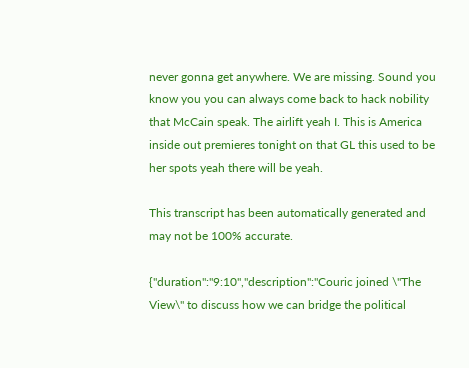never gonna get anywhere. We are missing. Sound you know you you can always come back to hack nobility that McCain speak. The airlift yeah I. This is America inside out premieres tonight on that GL this used to be her spots yeah there will be yeah.

This transcript has been automatically generated and may not be 100% accurate.

{"duration":"9:10","description":"Couric joined \"The View\" to discuss how we can bridge the political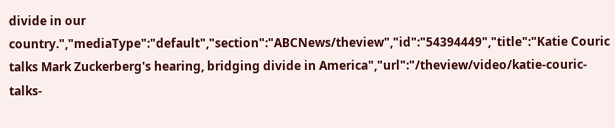divide in our country.","mediaType":"default","section":"ABCNews/theview","id":"54394449","title":"Katie Couric talks Mark Zuckerberg's hearing, bridging divide in America","url":"/theview/video/katie-couric-talks-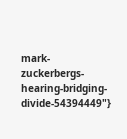mark-zuckerbergs-hearing-bridging-divide-54394449"}